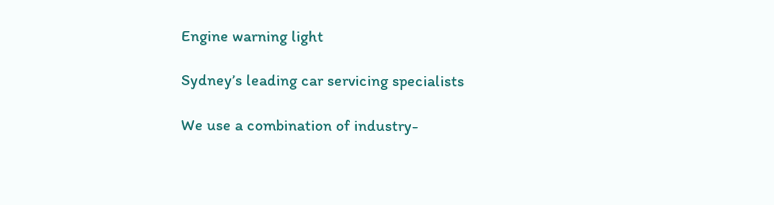Engine warning light

Sydney’s leading car servicing specialists

We use a combination of industry-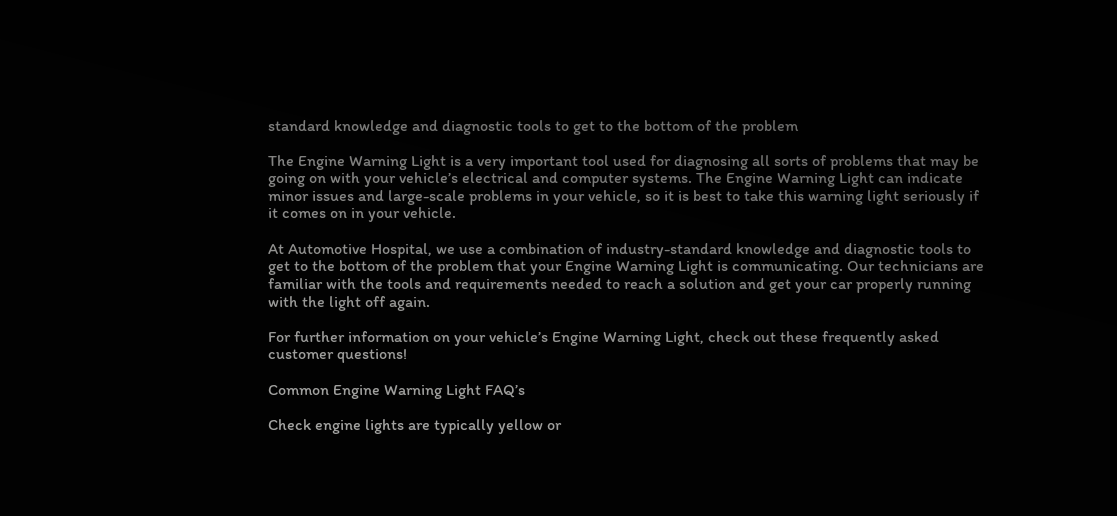standard knowledge and diagnostic tools to get to the bottom of the problem

The Engine Warning Light is a very important tool used for diagnosing all sorts of problems that may be going on with your vehicle’s electrical and computer systems. The Engine Warning Light can indicate minor issues and large-scale problems in your vehicle, so it is best to take this warning light seriously if it comes on in your vehicle.

At Automotive Hospital, we use a combination of industry-standard knowledge and diagnostic tools to get to the bottom of the problem that your Engine Warning Light is communicating. Our technicians are familiar with the tools and requirements needed to reach a solution and get your car properly running with the light off again.

For further information on your vehicle’s Engine Warning Light, check out these frequently asked customer questions!

Common Engine Warning Light FAQ’s

Check engine lights are typically yellow or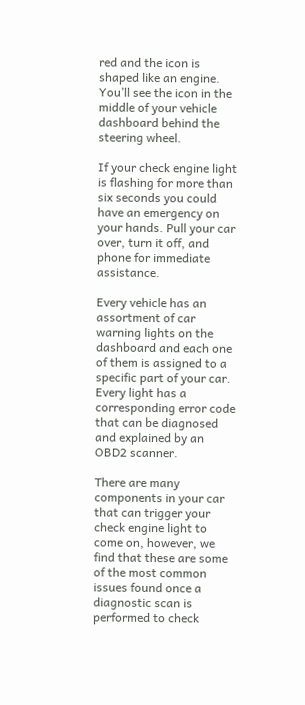red and the icon is shaped like an engine. You’ll see the icon in the middle of your vehicle dashboard behind the steering wheel.

If your check engine light is flashing for more than six seconds you could have an emergency on your hands. Pull your car over, turn it off, and phone for immediate assistance.

Every vehicle has an assortment of car warning lights on the dashboard and each one of them is assigned to a specific part of your car. Every light has a corresponding error code that can be diagnosed and explained by an OBD2 scanner.

There are many components in your car that can trigger your check engine light to come on, however, we find that these are some of the most common issues found once a diagnostic scan is performed to check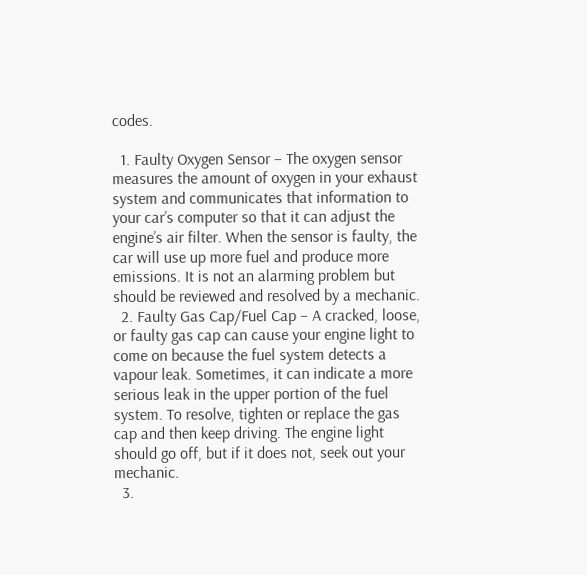codes.

  1. Faulty Oxygen Sensor – The oxygen sensor measures the amount of oxygen in your exhaust system and communicates that information to your car’s computer so that it can adjust the engine’s air filter. When the sensor is faulty, the car will use up more fuel and produce more emissions. It is not an alarming problem but should be reviewed and resolved by a mechanic.
  2. Faulty Gas Cap/Fuel Cap – A cracked, loose, or faulty gas cap can cause your engine light to come on because the fuel system detects a vapour leak. Sometimes, it can indicate a more serious leak in the upper portion of the fuel system. To resolve, tighten or replace the gas cap and then keep driving. The engine light should go off, but if it does not, seek out your mechanic.
  3.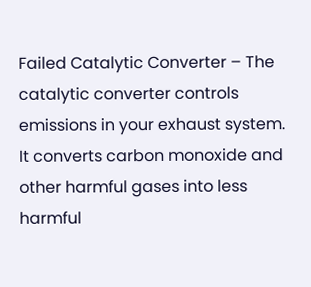Failed Catalytic Converter – The catalytic converter controls emissions in your exhaust system. It converts carbon monoxide and other harmful gases into less harmful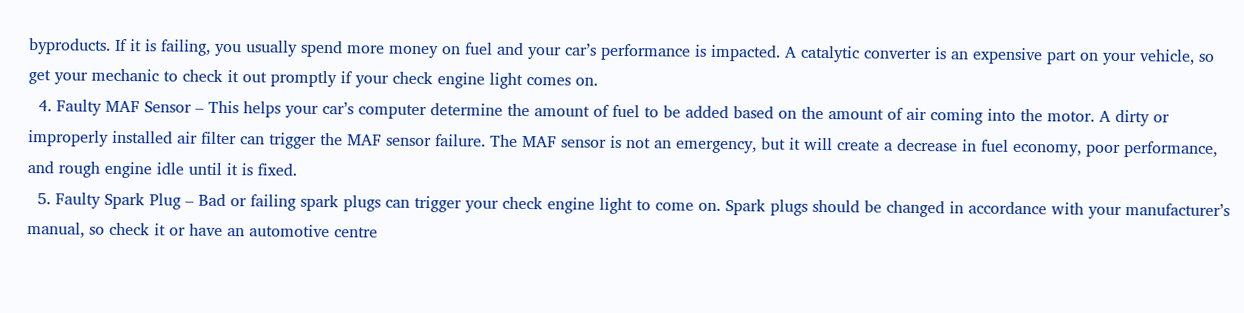byproducts. If it is failing, you usually spend more money on fuel and your car’s performance is impacted. A catalytic converter is an expensive part on your vehicle, so get your mechanic to check it out promptly if your check engine light comes on.
  4. Faulty MAF Sensor – This helps your car’s computer determine the amount of fuel to be added based on the amount of air coming into the motor. A dirty or improperly installed air filter can trigger the MAF sensor failure. The MAF sensor is not an emergency, but it will create a decrease in fuel economy, poor performance, and rough engine idle until it is fixed.
  5. Faulty Spark Plug – Bad or failing spark plugs can trigger your check engine light to come on. Spark plugs should be changed in accordance with your manufacturer’s manual, so check it or have an automotive centre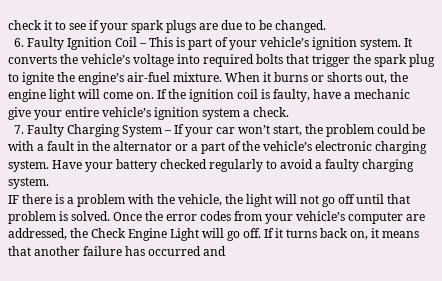check it to see if your spark plugs are due to be changed.
  6. Faulty Ignition Coil – This is part of your vehicle’s ignition system. It converts the vehicle’s voltage into required bolts that trigger the spark plug to ignite the engine’s air-fuel mixture. When it burns or shorts out, the engine light will come on. If the ignition coil is faulty, have a mechanic give your entire vehicle’s ignition system a check.
  7. Faulty Charging System – If your car won’t start, the problem could be with a fault in the alternator or a part of the vehicle’s electronic charging system. Have your battery checked regularly to avoid a faulty charging system.
IF there is a problem with the vehicle, the light will not go off until that problem is solved. Once the error codes from your vehicle’s computer are addressed, the Check Engine Light will go off. If it turns back on, it means that another failure has occurred and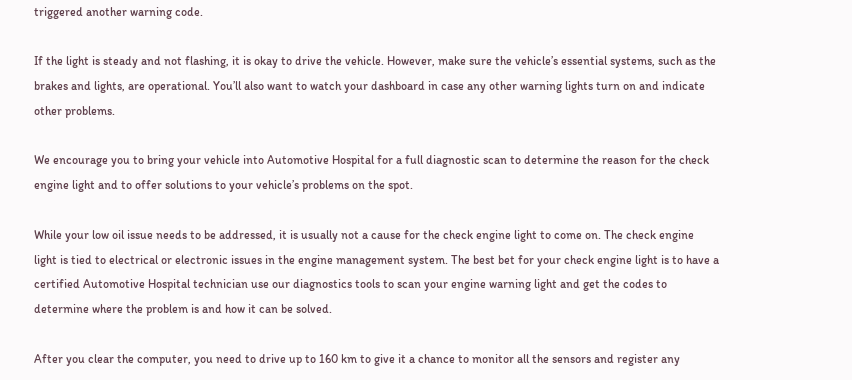triggered another warning code.

If the light is steady and not flashing, it is okay to drive the vehicle. However, make sure the vehicle’s essential systems, such as the brakes and lights, are operational. You’ll also want to watch your dashboard in case any other warning lights turn on and indicate other problems.

We encourage you to bring your vehicle into Automotive Hospital for a full diagnostic scan to determine the reason for the check engine light and to offer solutions to your vehicle’s problems on the spot.

While your low oil issue needs to be addressed, it is usually not a cause for the check engine light to come on. The check engine light is tied to electrical or electronic issues in the engine management system. The best bet for your check engine light is to have a certified Automotive Hospital technician use our diagnostics tools to scan your engine warning light and get the codes to determine where the problem is and how it can be solved.

After you clear the computer, you need to drive up to 160 km to give it a chance to monitor all the sensors and register any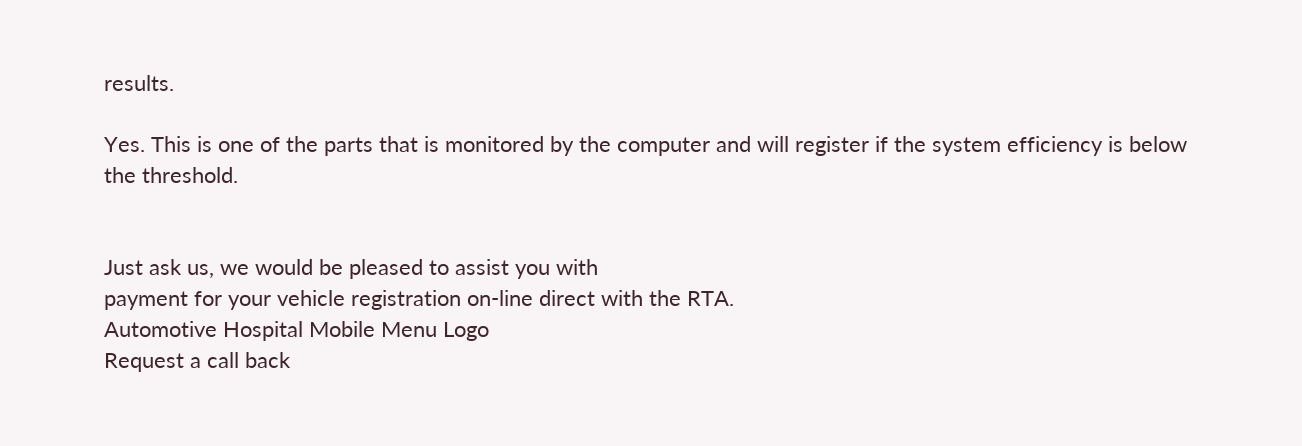results.

Yes. This is one of the parts that is monitored by the computer and will register if the system efficiency is below the threshold.


Just ask us, we would be pleased to assist you with
payment for your vehicle registration on-line direct with the RTA.
Automotive Hospital Mobile Menu Logo
Request a call back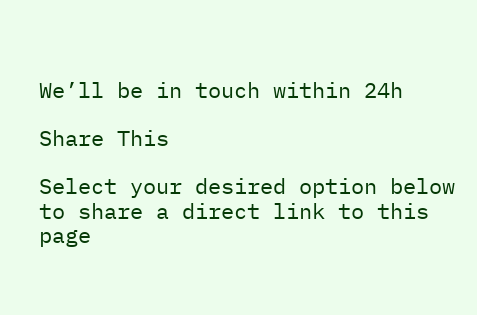We’ll be in touch within 24h

Share This

Select your desired option below to share a direct link to this page